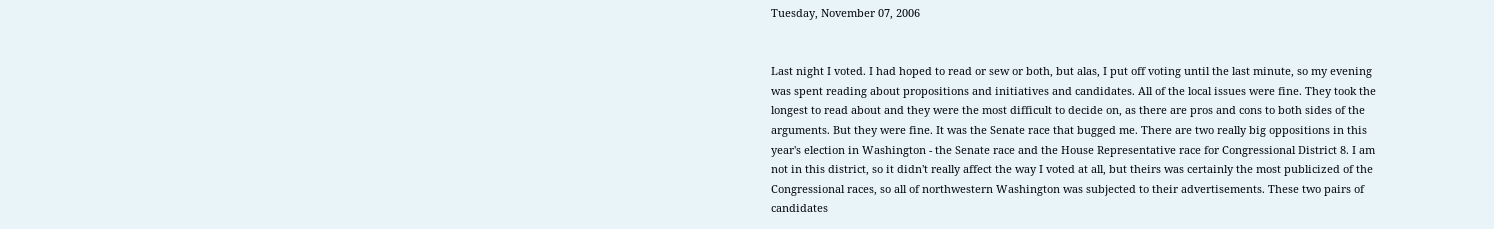Tuesday, November 07, 2006


Last night I voted. I had hoped to read or sew or both, but alas, I put off voting until the last minute, so my evening was spent reading about propositions and initiatives and candidates. All of the local issues were fine. They took the longest to read about and they were the most difficult to decide on, as there are pros and cons to both sides of the arguments. But they were fine. It was the Senate race that bugged me. There are two really big oppositions in this year's election in Washington - the Senate race and the House Representative race for Congressional District 8. I am not in this district, so it didn't really affect the way I voted at all, but theirs was certainly the most publicized of the Congressional races, so all of northwestern Washington was subjected to their advertisements. These two pairs of candidates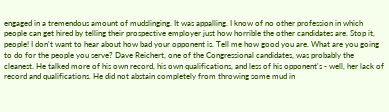engaged in a tremendous amount of mudslinging. It was appalling. I know of no other profession in which people can get hired by telling their prospective employer just how horrible the other candidates are. Stop it, people! I don't want to hear about how bad your opponent is. Tell me how good you are. What are you going to do for the people you serve? Dave Reichert, one of the Congressional candidates, was probably the cleanest. He talked more of his own record, his own qualifications, and less of his opponent's - well, her lack of record and qualifications. He did not abstain completely from throwing some mud in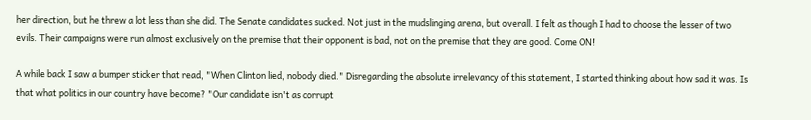her direction, but he threw a lot less than she did. The Senate candidates sucked. Not just in the mudslinging arena, but overall. I felt as though I had to choose the lesser of two evils. Their campaigns were run almost exclusively on the premise that their opponent is bad, not on the premise that they are good. Come ON!

A while back I saw a bumper sticker that read, "When Clinton lied, nobody died." Disregarding the absolute irrelevancy of this statement, I started thinking about how sad it was. Is that what politics in our country have become? "Our candidate isn't as corrupt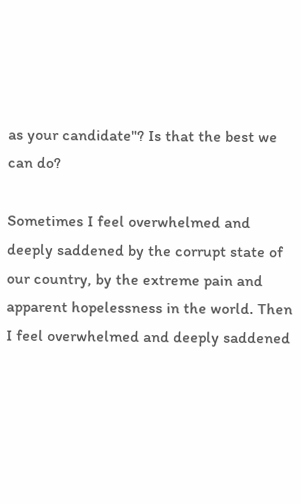as your candidate"? Is that the best we can do?

Sometimes I feel overwhelmed and deeply saddened by the corrupt state of our country, by the extreme pain and apparent hopelessness in the world. Then I feel overwhelmed and deeply saddened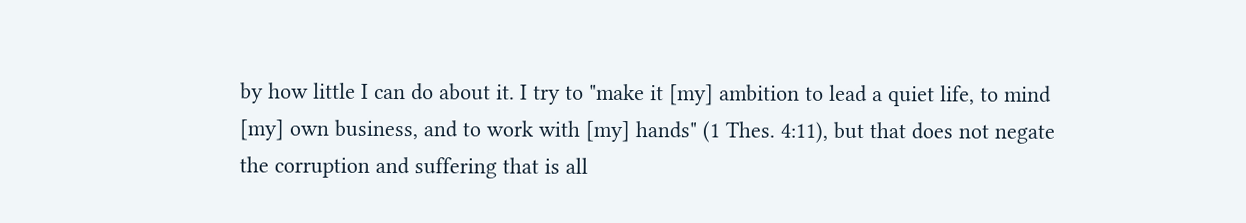by how little I can do about it. I try to "make it [my] ambition to lead a quiet life, to mind [my] own business, and to work with [my] hands" (1 Thes. 4:11), but that does not negate the corruption and suffering that is all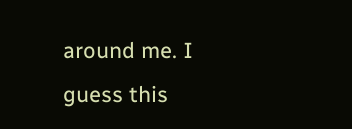around me. I guess this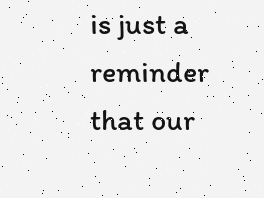is just a reminder that our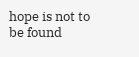hope is not to be found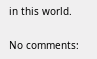in this world.

No comments: